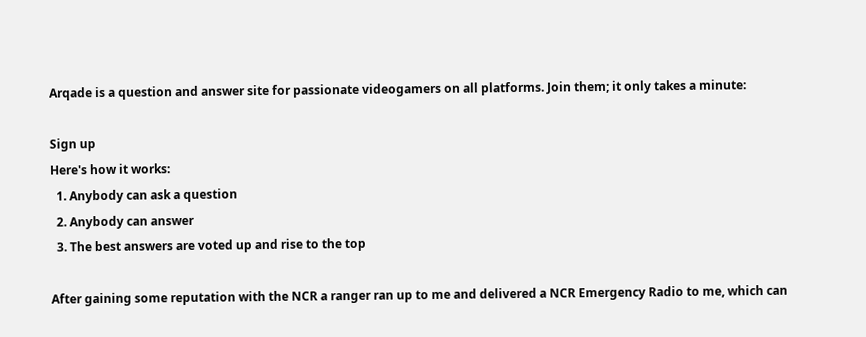Arqade is a question and answer site for passionate videogamers on all platforms. Join them; it only takes a minute:

Sign up
Here's how it works:
  1. Anybody can ask a question
  2. Anybody can answer
  3. The best answers are voted up and rise to the top

After gaining some reputation with the NCR a ranger ran up to me and delivered a NCR Emergency Radio to me, which can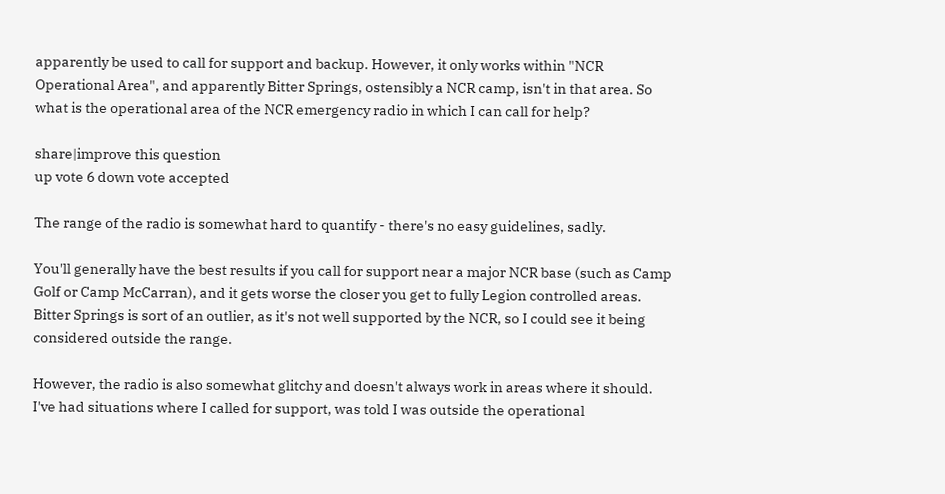apparently be used to call for support and backup. However, it only works within "NCR Operational Area", and apparently Bitter Springs, ostensibly a NCR camp, isn't in that area. So what is the operational area of the NCR emergency radio in which I can call for help?

share|improve this question
up vote 6 down vote accepted

The range of the radio is somewhat hard to quantify - there's no easy guidelines, sadly.

You'll generally have the best results if you call for support near a major NCR base (such as Camp Golf or Camp McCarran), and it gets worse the closer you get to fully Legion controlled areas. Bitter Springs is sort of an outlier, as it's not well supported by the NCR, so I could see it being considered outside the range.

However, the radio is also somewhat glitchy and doesn't always work in areas where it should. I've had situations where I called for support, was told I was outside the operational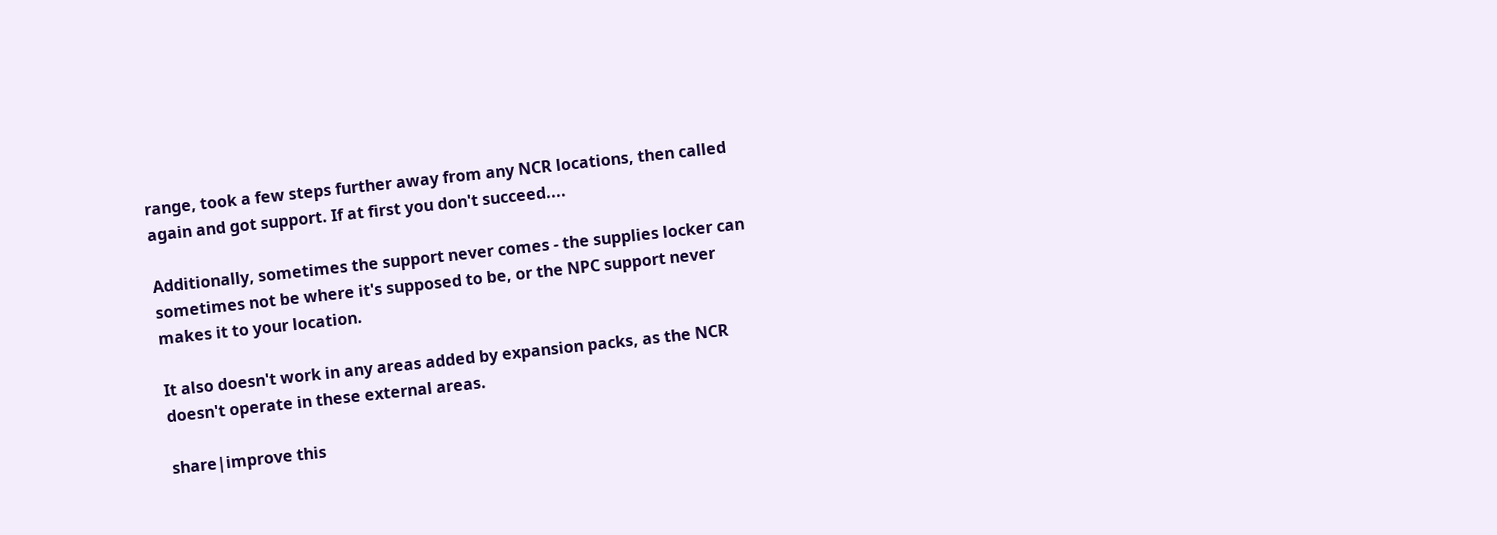range, took a few steps further away from any NCR locations, then called again and got support. If at first you don't succeed....

Additionally, sometimes the support never comes - the supplies locker can sometimes not be where it's supposed to be, or the NPC support never makes it to your location.

It also doesn't work in any areas added by expansion packs, as the NCR doesn't operate in these external areas.

share|improve this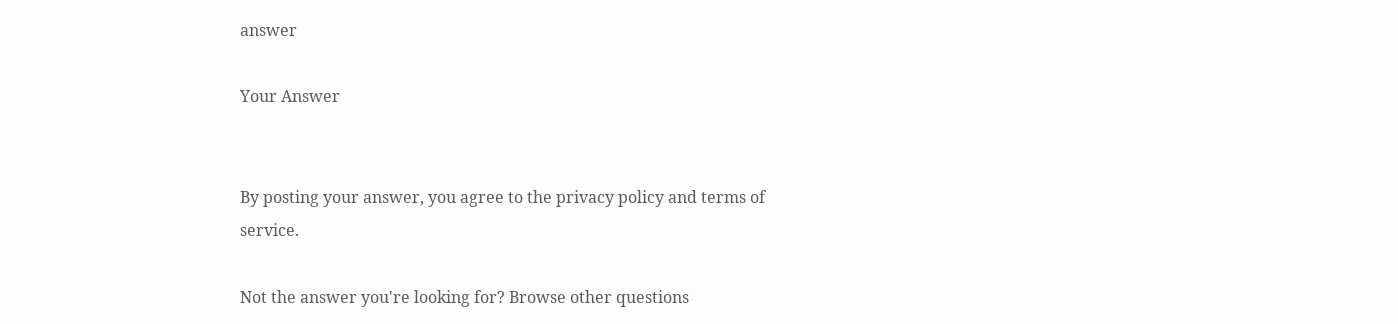answer

Your Answer


By posting your answer, you agree to the privacy policy and terms of service.

Not the answer you're looking for? Browse other questions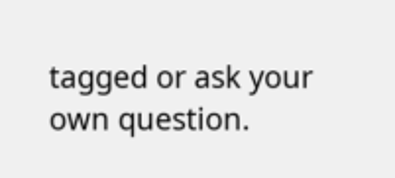tagged or ask your own question.